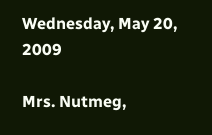Wednesday, May 20, 2009

Mrs. Nutmeg,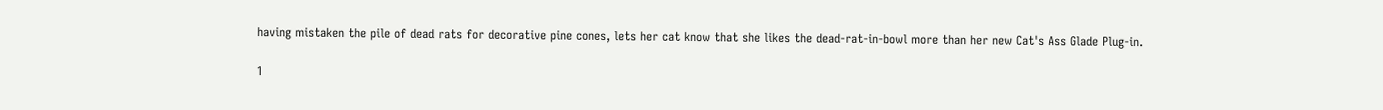having mistaken the pile of dead rats for decorative pine cones, lets her cat know that she likes the dead-rat-in-bowl more than her new Cat's Ass Glade Plug-in.

1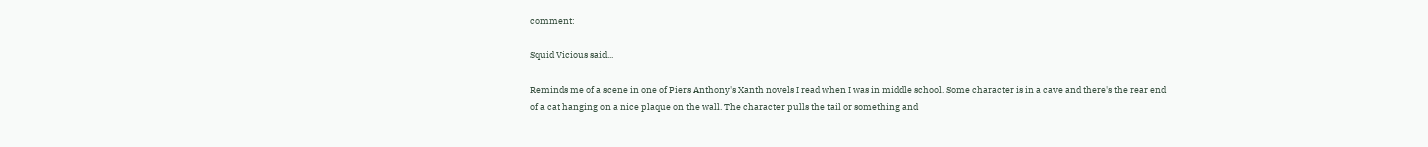comment:

Squid Vicious said...

Reminds me of a scene in one of Piers Anthony's Xanth novels I read when I was in middle school. Some character is in a cave and there's the rear end of a cat hanging on a nice plaque on the wall. The character pulls the tail or something and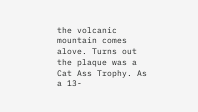the volcanic mountain comes alove. Turns out the plaque was a Cat Ass Trophy. As a 13-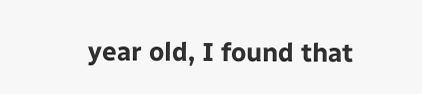year old, I found that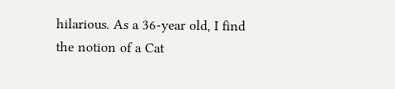hilarious. As a 36-year old, I find the notion of a Cat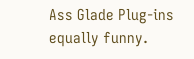Ass Glade Plug-ins equally funny.